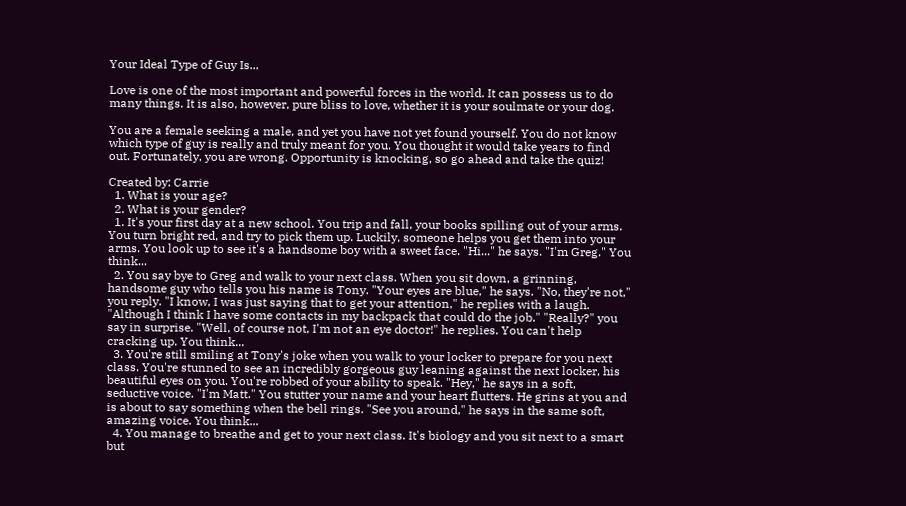Your Ideal Type of Guy Is...

Love is one of the most important and powerful forces in the world. It can possess us to do many things. It is also, however, pure bliss to love, whether it is your soulmate or your dog.

You are a female seeking a male, and yet you have not yet found yourself. You do not know which type of guy is really and truly meant for you. You thought it would take years to find out. Fortunately, you are wrong. Opportunity is knocking, so go ahead and take the quiz!

Created by: Carrie
  1. What is your age?
  2. What is your gender?
  1. It's your first day at a new school. You trip and fall, your books spilling out of your arms. You turn bright red, and try to pick them up. Luckily, someone helps you get them into your arms. You look up to see it's a handsome boy with a sweet face. "Hi..." he says. "I'm Greg." You think...
  2. You say bye to Greg and walk to your next class. When you sit down, a grinning, handsome guy who tells you his name is Tony. "Your eyes are blue," he says. "No, they're not," you reply. "I know, I was just saying that to get your attention," he replies with a laugh. "Although I think I have some contacts in my backpack that could do the job." "Really?" you say in surprise. "Well, of course not, I'm not an eye doctor!" he replies. You can't help cracking up. You think...
  3. You're still smiling at Tony's joke when you walk to your locker to prepare for you next class. You're stunned to see an incredibly gorgeous guy leaning against the next locker, his beautiful eyes on you. You're robbed of your ability to speak. "Hey," he says in a soft, seductive voice. "I'm Matt." You stutter your name and your heart flutters. He grins at you and is about to say something when the bell rings. "See you around," he says in the same soft, amazing voice. You think...
  4. You manage to breathe and get to your next class. It's biology and you sit next to a smart but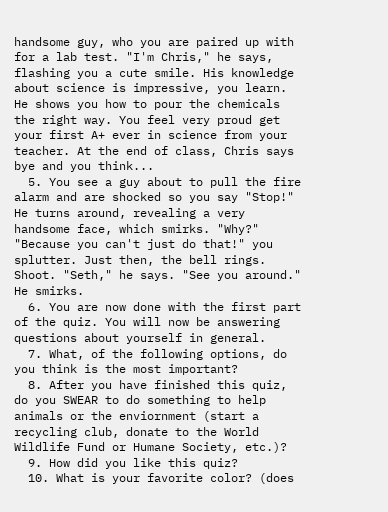handsome guy, who you are paired up with for a lab test. "I'm Chris," he says, flashing you a cute smile. His knowledge about science is impressive, you learn. He shows you how to pour the chemicals the right way. You feel very proud get your first A+ ever in science from your teacher. At the end of class, Chris says bye and you think...
  5. You see a guy about to pull the fire alarm and are shocked so you say "Stop!" He turns around, revealing a very handsome face, which smirks. "Why?" "Because you can't just do that!" you splutter. Just then, the bell rings. Shoot. "Seth," he says. "See you around." He smirks.
  6. You are now done with the first part of the quiz. You will now be answering questions about yourself in general.
  7. What, of the following options, do you think is the most important?
  8. After you have finished this quiz, do you SWEAR to do something to help animals or the enviornment (start a recycling club, donate to the World Wildlife Fund or Humane Society, etc.)?
  9. How did you like this quiz?
  10. What is your favorite color? (does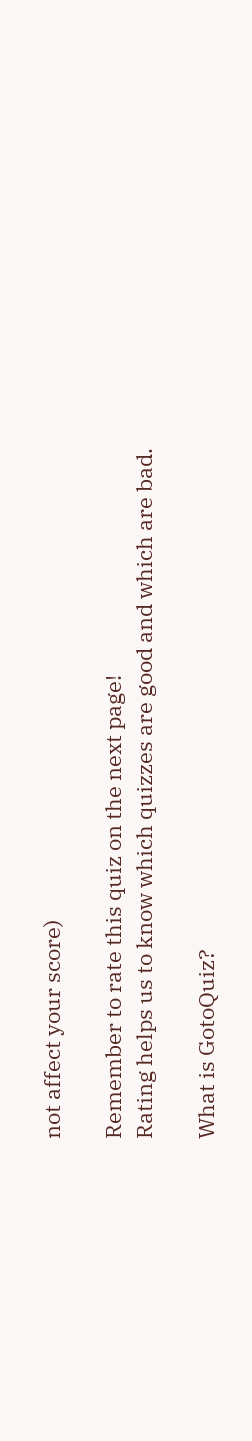not affect your score)

Remember to rate this quiz on the next page!
Rating helps us to know which quizzes are good and which are bad.

What is GotoQuiz?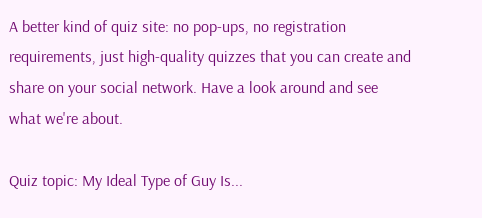A better kind of quiz site: no pop-ups, no registration requirements, just high-quality quizzes that you can create and share on your social network. Have a look around and see what we're about.

Quiz topic: My Ideal Type of Guy Is...